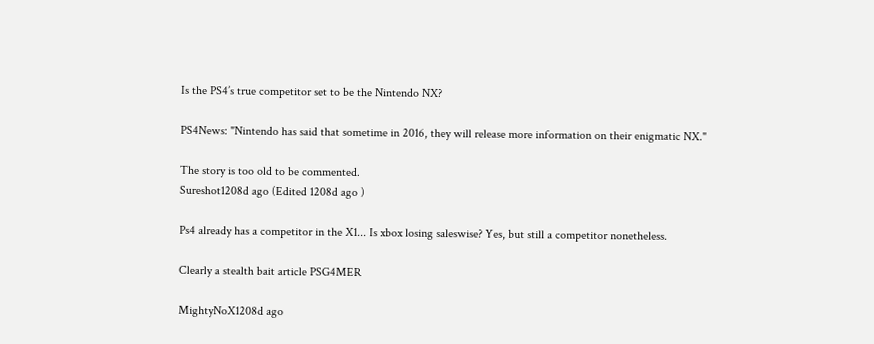Is the PS4’s true competitor set to be the Nintendo NX?

PS4News: "Nintendo has said that sometime in 2016, they will release more information on their enigmatic NX."

The story is too old to be commented.
Sureshot1208d ago (Edited 1208d ago )

Ps4 already has a competitor in the X1... Is xbox losing saleswise? Yes, but still a competitor nonetheless.

Clearly a stealth bait article PSG4MER

MightyNoX1208d ago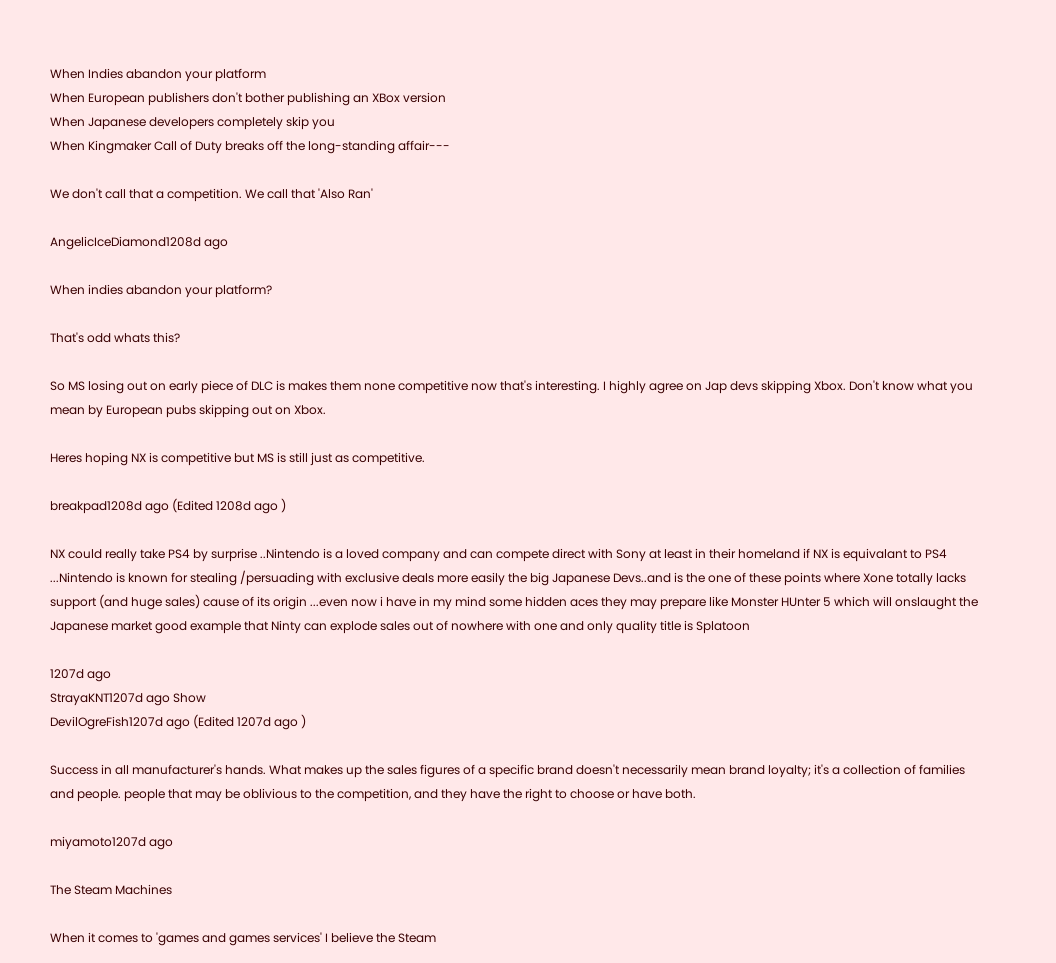When Indies abandon your platform
When European publishers don't bother publishing an XBox version
When Japanese developers completely skip you
When Kingmaker Call of Duty breaks off the long-standing affair---

We don't call that a competition. We call that 'Also Ran'

AngelicIceDiamond1208d ago

When indies abandon your platform?

That's odd whats this?

So MS losing out on early piece of DLC is makes them none competitive now that's interesting. I highly agree on Jap devs skipping Xbox. Don't know what you mean by European pubs skipping out on Xbox.

Heres hoping NX is competitive but MS is still just as competitive.

breakpad1208d ago (Edited 1208d ago )

NX could really take PS4 by surprise ..Nintendo is a loved company and can compete direct with Sony at least in their homeland if NX is equivalant to PS4 ...Nintendo is known for stealing /persuading with exclusive deals more easily the big Japanese Devs..and is the one of these points where Xone totally lacks support (and huge sales) cause of its origin ...even now i have in my mind some hidden aces they may prepare like Monster HUnter 5 which will onslaught the Japanese market good example that Ninty can explode sales out of nowhere with one and only quality title is Splatoon

1207d ago
StrayaKNT1207d ago Show
DevilOgreFish1207d ago (Edited 1207d ago )

Success in all manufacturer's hands. What makes up the sales figures of a specific brand doesn't necessarily mean brand loyalty; it's a collection of families and people. people that may be oblivious to the competition, and they have the right to choose or have both.

miyamoto1207d ago

The Steam Machines

When it comes to 'games and games services' I believe the Steam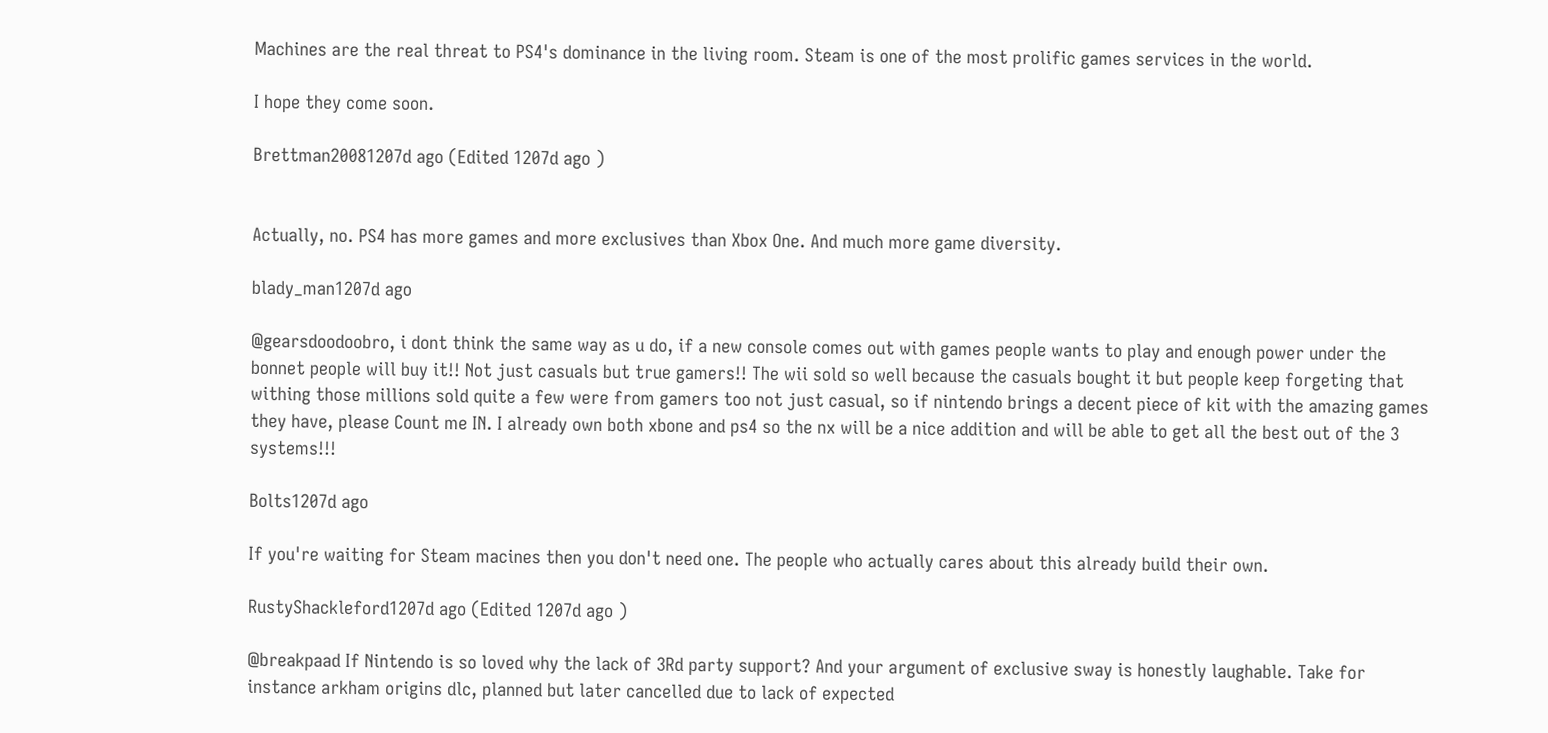Machines are the real threat to PS4's dominance in the living room. Steam is one of the most prolific games services in the world.

I hope they come soon.

Brettman20081207d ago (Edited 1207d ago )


Actually, no. PS4 has more games and more exclusives than Xbox One. And much more game diversity.

blady_man1207d ago

@gearsdoodoobro, i dont think the same way as u do, if a new console comes out with games people wants to play and enough power under the bonnet people will buy it!! Not just casuals but true gamers!! The wii sold so well because the casuals bought it but people keep forgeting that withing those millions sold quite a few were from gamers too not just casual, so if nintendo brings a decent piece of kit with the amazing games they have, please Count me IN. I already own both xbone and ps4 so the nx will be a nice addition and will be able to get all the best out of the 3 systems!!!

Bolts1207d ago

If you're waiting for Steam macines then you don't need one. The people who actually cares about this already build their own.

RustyShackleford1207d ago (Edited 1207d ago )

@breakpaad If Nintendo is so loved why the lack of 3Rd party support? And your argument of exclusive sway is honestly laughable. Take for instance arkham origins dlc, planned but later cancelled due to lack of expected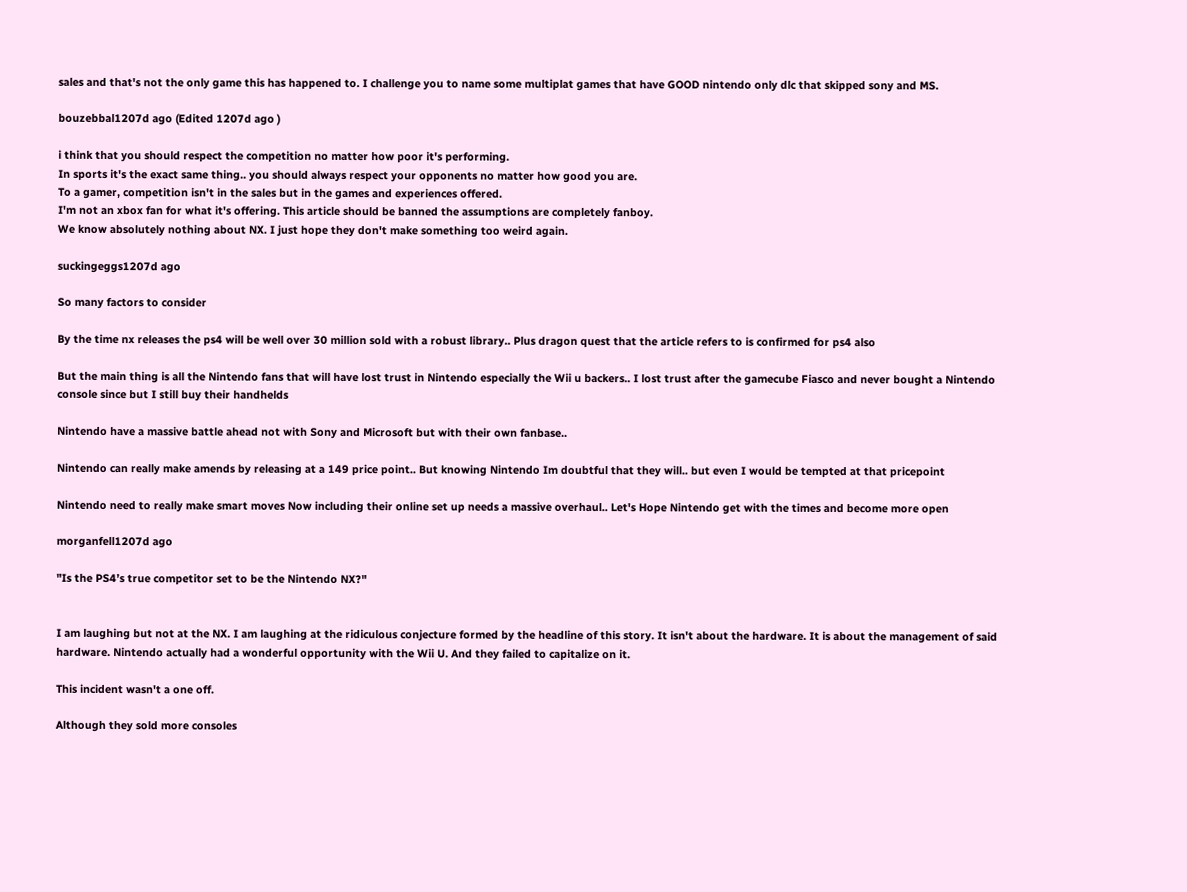sales and that's not the only game this has happened to. I challenge you to name some multiplat games that have GOOD nintendo only dlc that skipped sony and MS.

bouzebbal1207d ago (Edited 1207d ago )

i think that you should respect the competition no matter how poor it's performing.
In sports it's the exact same thing.. you should always respect your opponents no matter how good you are.
To a gamer, competition isn't in the sales but in the games and experiences offered.
I'm not an xbox fan for what it's offering. This article should be banned the assumptions are completely fanboy.
We know absolutely nothing about NX. I just hope they don't make something too weird again.

suckingeggs1207d ago

So many factors to consider

By the time nx releases the ps4 will be well over 30 million sold with a robust library.. Plus dragon quest that the article refers to is confirmed for ps4 also

But the main thing is all the Nintendo fans that will have lost trust in Nintendo especially the Wii u backers.. I lost trust after the gamecube Fiasco and never bought a Nintendo console since but I still buy their handhelds

Nintendo have a massive battle ahead not with Sony and Microsoft but with their own fanbase..

Nintendo can really make amends by releasing at a 149 price point.. But knowing Nintendo Im doubtful that they will.. but even I would be tempted at that pricepoint

Nintendo need to really make smart moves Now including their online set up needs a massive overhaul.. Let's Hope Nintendo get with the times and become more open

morganfell1207d ago

"Is the PS4’s true competitor set to be the Nintendo NX?"


I am laughing but not at the NX. I am laughing at the ridiculous conjecture formed by the headline of this story. It isn't about the hardware. It is about the management of said hardware. Nintendo actually had a wonderful opportunity with the Wii U. And they failed to capitalize on it.

This incident wasn't a one off.

Although they sold more consoles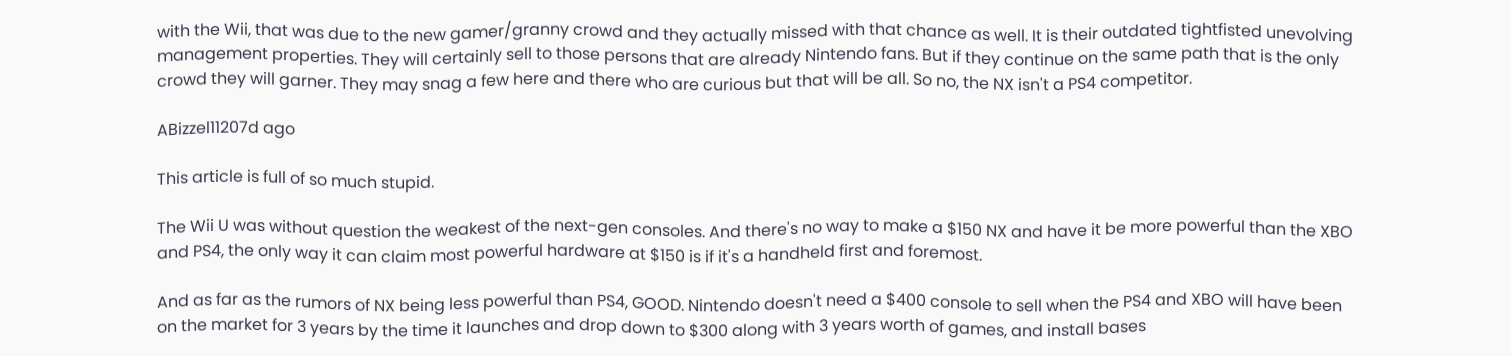with the Wii, that was due to the new gamer/granny crowd and they actually missed with that chance as well. It is their outdated tightfisted unevolving management properties. They will certainly sell to those persons that are already Nintendo fans. But if they continue on the same path that is the only crowd they will garner. They may snag a few here and there who are curious but that will be all. So no, the NX isn't a PS4 competitor.

ABizzel11207d ago

This article is full of so much stupid.

The Wii U was without question the weakest of the next-gen consoles. And there's no way to make a $150 NX and have it be more powerful than the XBO and PS4, the only way it can claim most powerful hardware at $150 is if it's a handheld first and foremost.

And as far as the rumors of NX being less powerful than PS4, GOOD. Nintendo doesn't need a $400 console to sell when the PS4 and XBO will have been on the market for 3 years by the time it launches and drop down to $300 along with 3 years worth of games, and install bases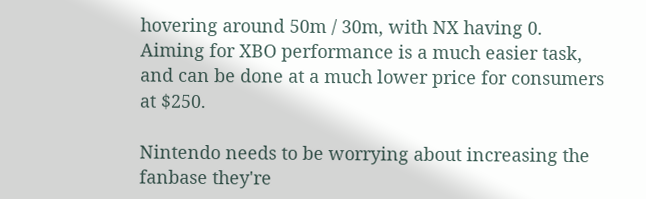hovering around 50m / 30m, with NX having 0. Aiming for XBO performance is a much easier task, and can be done at a much lower price for consumers at $250.

Nintendo needs to be worrying about increasing the fanbase they're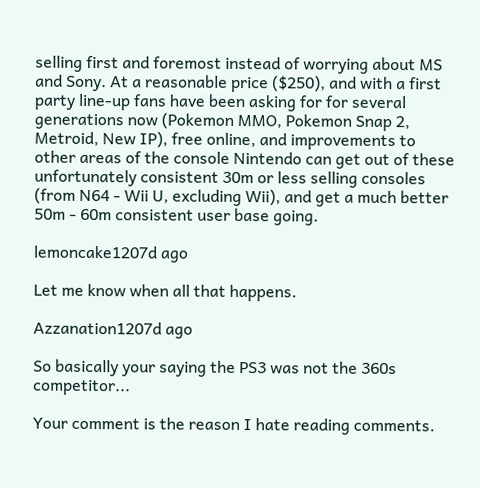selling first and foremost instead of worrying about MS and Sony. At a reasonable price ($250), and with a first party line-up fans have been asking for for several generations now (Pokemon MMO, Pokemon Snap 2, Metroid, New IP), free online, and improvements to other areas of the console Nintendo can get out of these unfortunately consistent 30m or less selling consoles (from N64 - Wii U, excluding Wii), and get a much better 50m - 60m consistent user base going.

lemoncake1207d ago

Let me know when all that happens.

Azzanation1207d ago

So basically your saying the PS3 was not the 360s competitor...

Your comment is the reason I hate reading comments.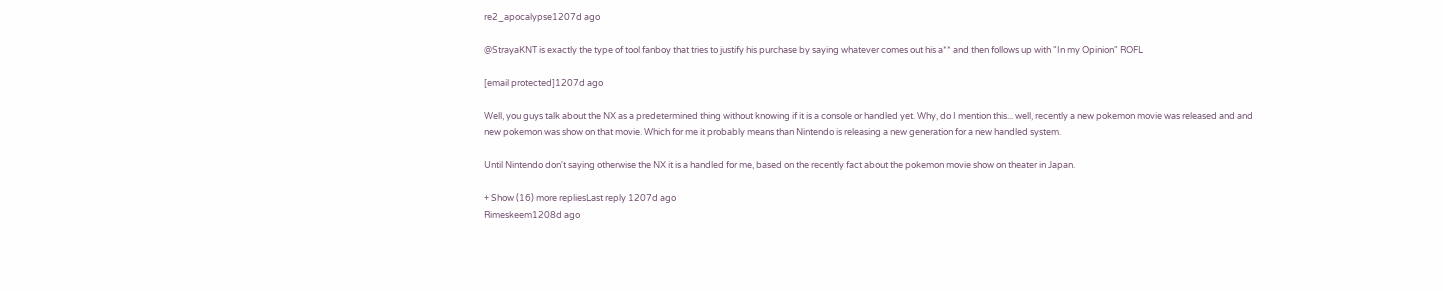re2_apocalypse1207d ago

@StrayaKNT is exactly the type of tool fanboy that tries to justify his purchase by saying whatever comes out his a** and then follows up with "In my Opinion" ROFL

[email protected]1207d ago

Well, you guys talk about the NX as a predetermined thing without knowing if it is a console or handled yet. Why, do I mention this... well, recently a new pokemon movie was released and and new pokemon was show on that movie. Which for me it probably means than Nintendo is releasing a new generation for a new handled system.

Until Nintendo don't saying otherwise the NX it is a handled for me, based on the recently fact about the pokemon movie show on theater in Japan.

+ Show (16) more repliesLast reply 1207d ago
Rimeskeem1208d ago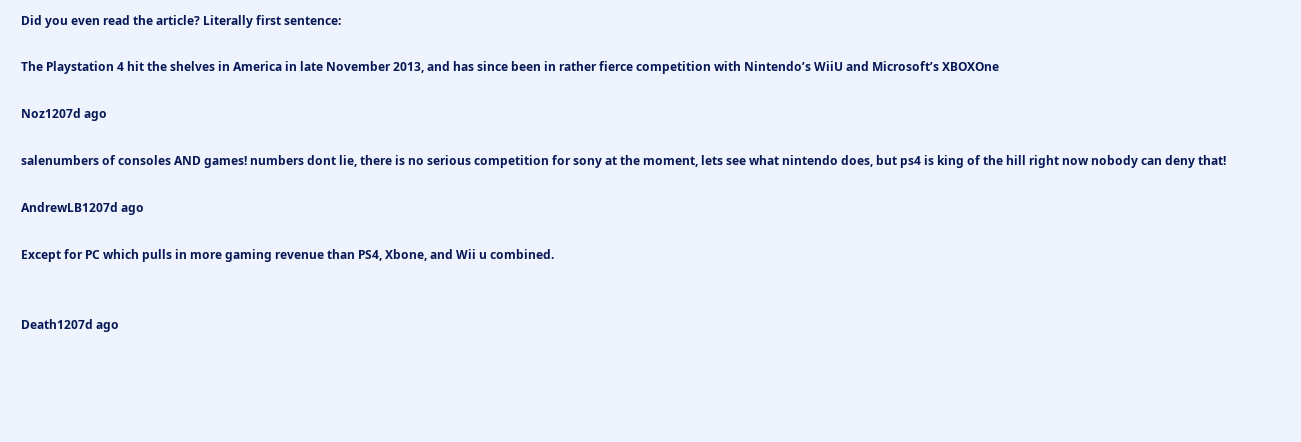Did you even read the article? Literally first sentence:

The Playstation 4 hit the shelves in America in late November 2013, and has since been in rather fierce competition with Nintendo’s WiiU and Microsoft’s XBOXOne

Noz1207d ago

salenumbers of consoles AND games! numbers dont lie, there is no serious competition for sony at the moment, lets see what nintendo does, but ps4 is king of the hill right now nobody can deny that!

AndrewLB1207d ago

Except for PC which pulls in more gaming revenue than PS4, Xbone, and Wii u combined.


Death1207d ago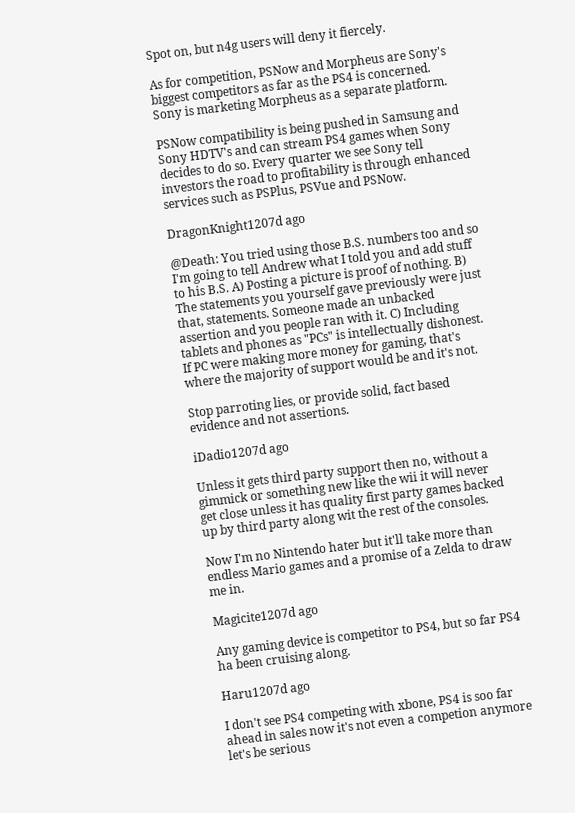Spot on, but n4g users will deny it fiercely.

As for competition, PSNow and Morpheus are Sony's biggest competitors as far as the PS4 is concerned. Sony is marketing Morpheus as a separate platform.

PSNow compatibility is being pushed in Samsung and Sony HDTV's and can stream PS4 games when Sony decides to do so. Every quarter we see Sony tell investors the road to profitability is through enhanced services such as PSPlus, PSVue and PSNow.

DragonKnight1207d ago

@Death: You tried using those B.S. numbers too and so I'm going to tell Andrew what I told you and add stuff to his B.S. A) Posting a picture is proof of nothing. B) The statements you yourself gave previously were just that, statements. Someone made an unbacked assertion and you people ran with it. C) Including tablets and phones as "PCs" is intellectually dishonest. If PC were making more money for gaming, that's where the majority of support would be and it's not.

Stop parroting lies, or provide solid, fact based evidence and not assertions.

iDadio1207d ago

Unless it gets third party support then no, without a gimmick or something new like the wii it will never get close unless it has quality first party games backed up by third party along wit the rest of the consoles.

Now I'm no Nintendo hater but it'll take more than endless Mario games and a promise of a Zelda to draw me in.

Magicite1207d ago

Any gaming device is competitor to PS4, but so far PS4 ha been cruising along.

Haru1207d ago

I don't see PS4 competing with xbone, PS4 is soo far ahead in sales now it's not even a competion anymore let's be serious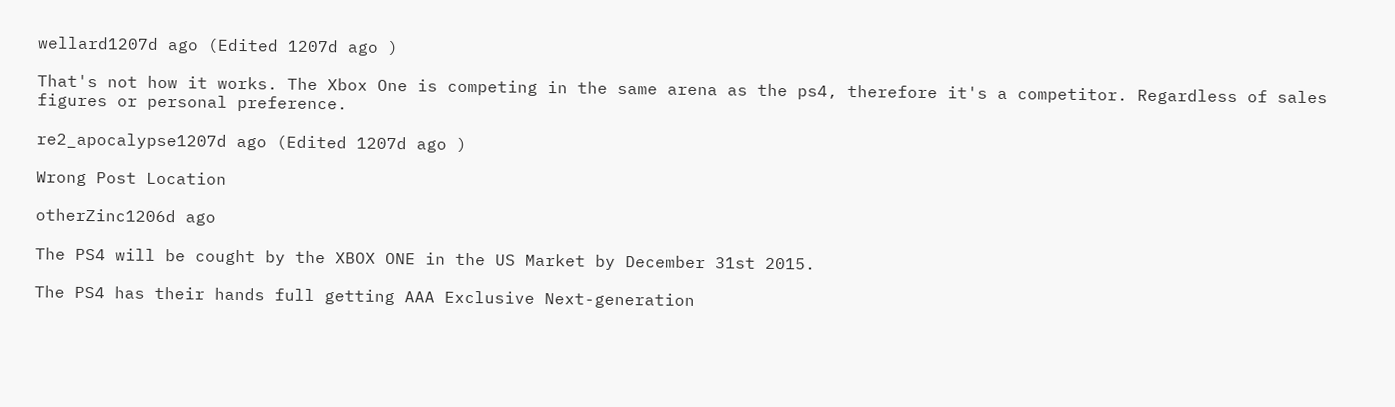wellard1207d ago (Edited 1207d ago )

That's not how it works. The Xbox One is competing in the same arena as the ps4, therefore it's a competitor. Regardless of sales figures or personal preference.

re2_apocalypse1207d ago (Edited 1207d ago )

Wrong Post Location

otherZinc1206d ago

The PS4 will be cought by the XBOX ONE in the US Market by December 31st 2015.

The PS4 has their hands full getting AAA Exclusive Next-generation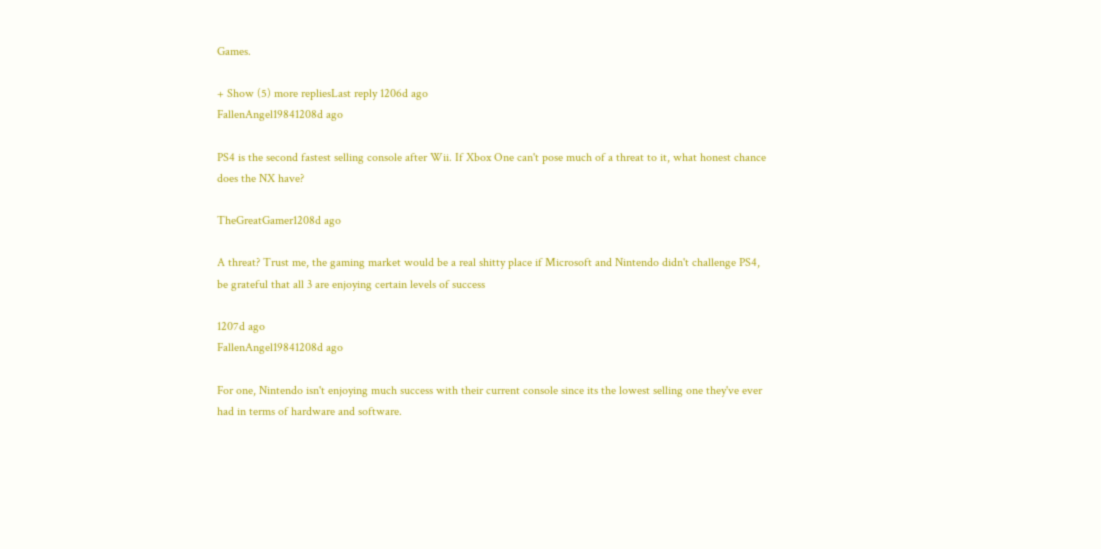Games.

+ Show (5) more repliesLast reply 1206d ago
FallenAngel19841208d ago

PS4 is the second fastest selling console after Wii. If Xbox One can't pose much of a threat to it, what honest chance does the NX have?

TheGreatGamer1208d ago

A threat? Trust me, the gaming market would be a real shitty place if Microsoft and Nintendo didn't challenge PS4, be grateful that all 3 are enjoying certain levels of success

1207d ago
FallenAngel19841208d ago

For one, Nintendo isn't enjoying much success with their current console since its the lowest selling one they've ever had in terms of hardware and software.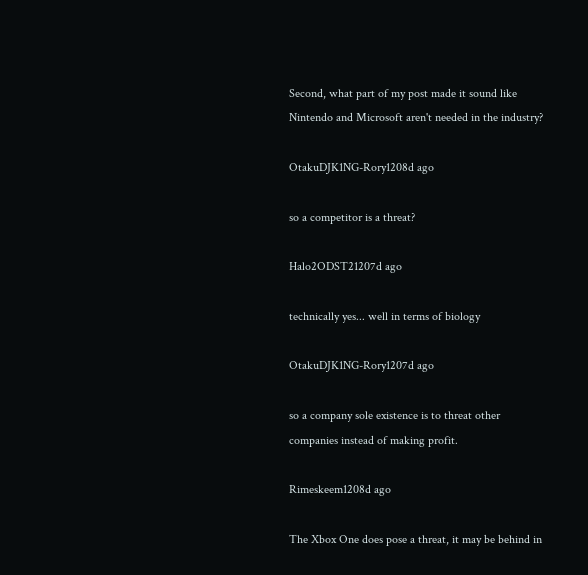Second, what part of my post made it sound like Nintendo and Microsoft aren't needed in the industry?

OtakuDJK1NG-Rory1208d ago

so a competitor is a threat?

Halo2ODST21207d ago

technically yes... well in terms of biology

OtakuDJK1NG-Rory1207d ago

so a company sole existence is to threat other companies instead of making profit.

Rimeskeem1208d ago

The Xbox One does pose a threat, it may be behind in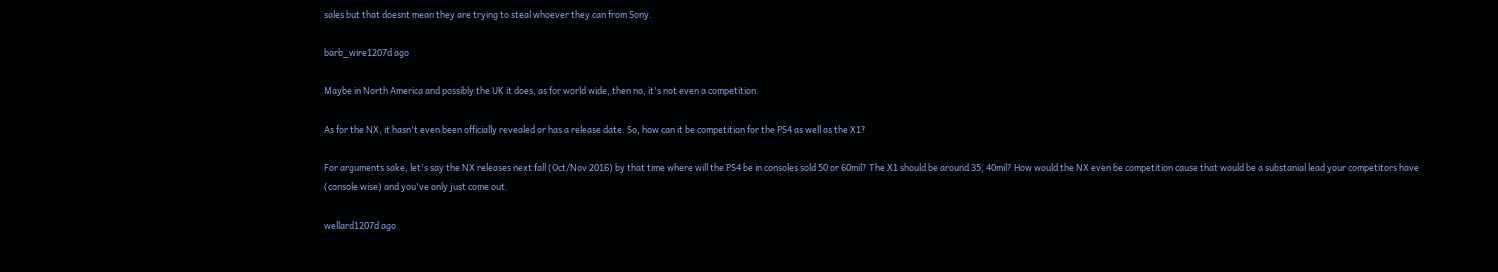sales but that doesnt mean they are trying to steal whoever they can from Sony.

barb_wire1207d ago

Maybe in North America and possibly the UK it does, as for world wide, then no, it's not even a competition.

As for the NX, it hasn't even been officially revealed or has a release date. So, how can it be competition for the PS4 as well as the X1?

For arguments sake, let's say the NX releases next fall (Oct/Nov 2016) by that time where will the PS4 be in consoles sold 50 or 60mil? The X1 should be around 35, 40mil? How would the NX even be competition cause that would be a substanial lead your competitors have (console wise) and you've only just come out.

wellard1207d ago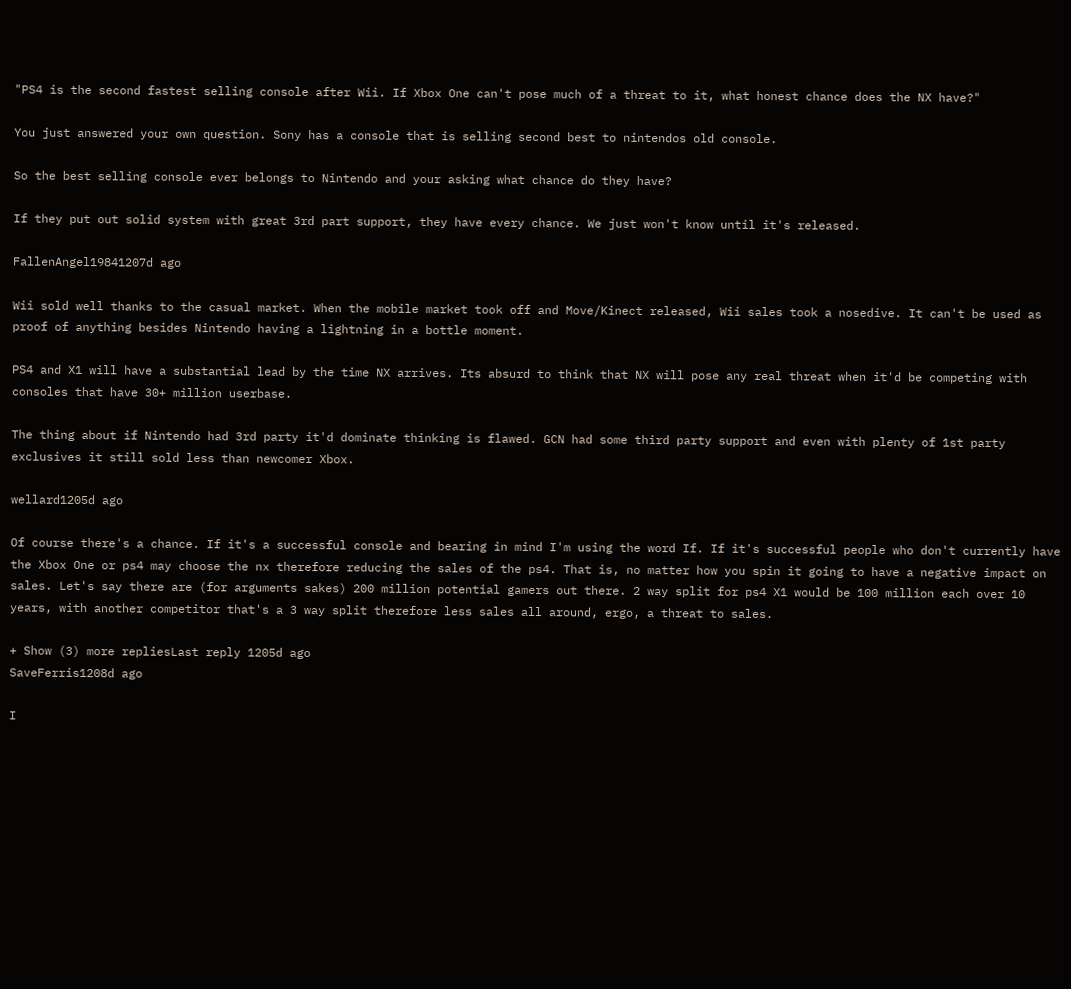"PS4 is the second fastest selling console after Wii. If Xbox One can't pose much of a threat to it, what honest chance does the NX have?"

You just answered your own question. Sony has a console that is selling second best to nintendos old console.

So the best selling console ever belongs to Nintendo and your asking what chance do they have?

If they put out solid system with great 3rd part support, they have every chance. We just won't know until it's released.

FallenAngel19841207d ago

Wii sold well thanks to the casual market. When the mobile market took off and Move/Kinect released, Wii sales took a nosedive. It can't be used as proof of anything besides Nintendo having a lightning in a bottle moment.

PS4 and X1 will have a substantial lead by the time NX arrives. Its absurd to think that NX will pose any real threat when it'd be competing with consoles that have 30+ million userbase.

The thing about if Nintendo had 3rd party it'd dominate thinking is flawed. GCN had some third party support and even with plenty of 1st party exclusives it still sold less than newcomer Xbox.

wellard1205d ago

Of course there's a chance. If it's a successful console and bearing in mind I'm using the word If. If it's successful people who don't currently have the Xbox One or ps4 may choose the nx therefore reducing the sales of the ps4. That is, no matter how you spin it going to have a negative impact on sales. Let's say there are (for arguments sakes) 200 million potential gamers out there. 2 way split for ps4 X1 would be 100 million each over 10 years, with another competitor that's a 3 way split therefore less sales all around, ergo, a threat to sales.

+ Show (3) more repliesLast reply 1205d ago
SaveFerris1208d ago

I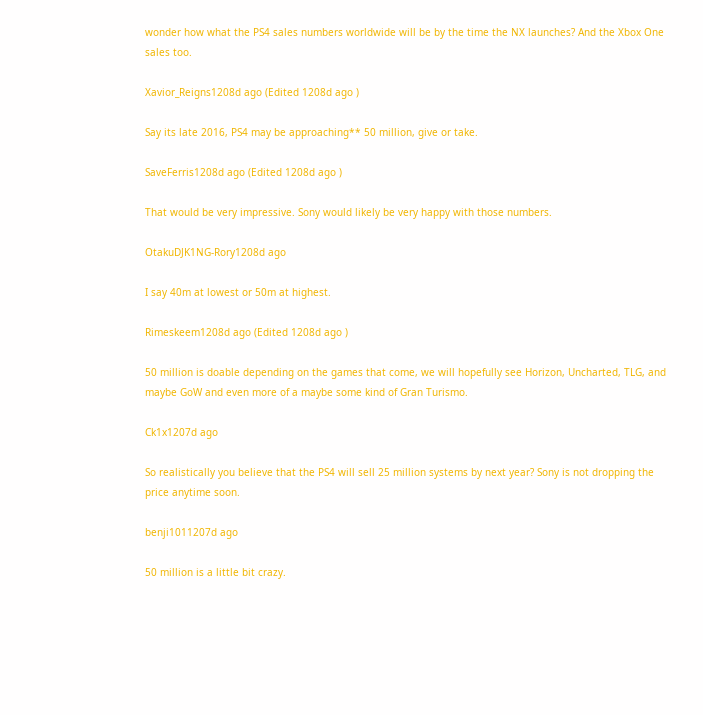wonder how what the PS4 sales numbers worldwide will be by the time the NX launches? And the Xbox One sales too.

Xavior_Reigns1208d ago (Edited 1208d ago )

Say its late 2016, PS4 may be approaching** 50 million, give or take.

SaveFerris1208d ago (Edited 1208d ago )

That would be very impressive. Sony would likely be very happy with those numbers.

OtakuDJK1NG-Rory1208d ago

I say 40m at lowest or 50m at highest.

Rimeskeem1208d ago (Edited 1208d ago )

50 million is doable depending on the games that come, we will hopefully see Horizon, Uncharted, TLG, and maybe GoW and even more of a maybe some kind of Gran Turismo.

Ck1x1207d ago

So realistically you believe that the PS4 will sell 25 million systems by next year? Sony is not dropping the price anytime soon.

benji1011207d ago

50 million is a little bit crazy.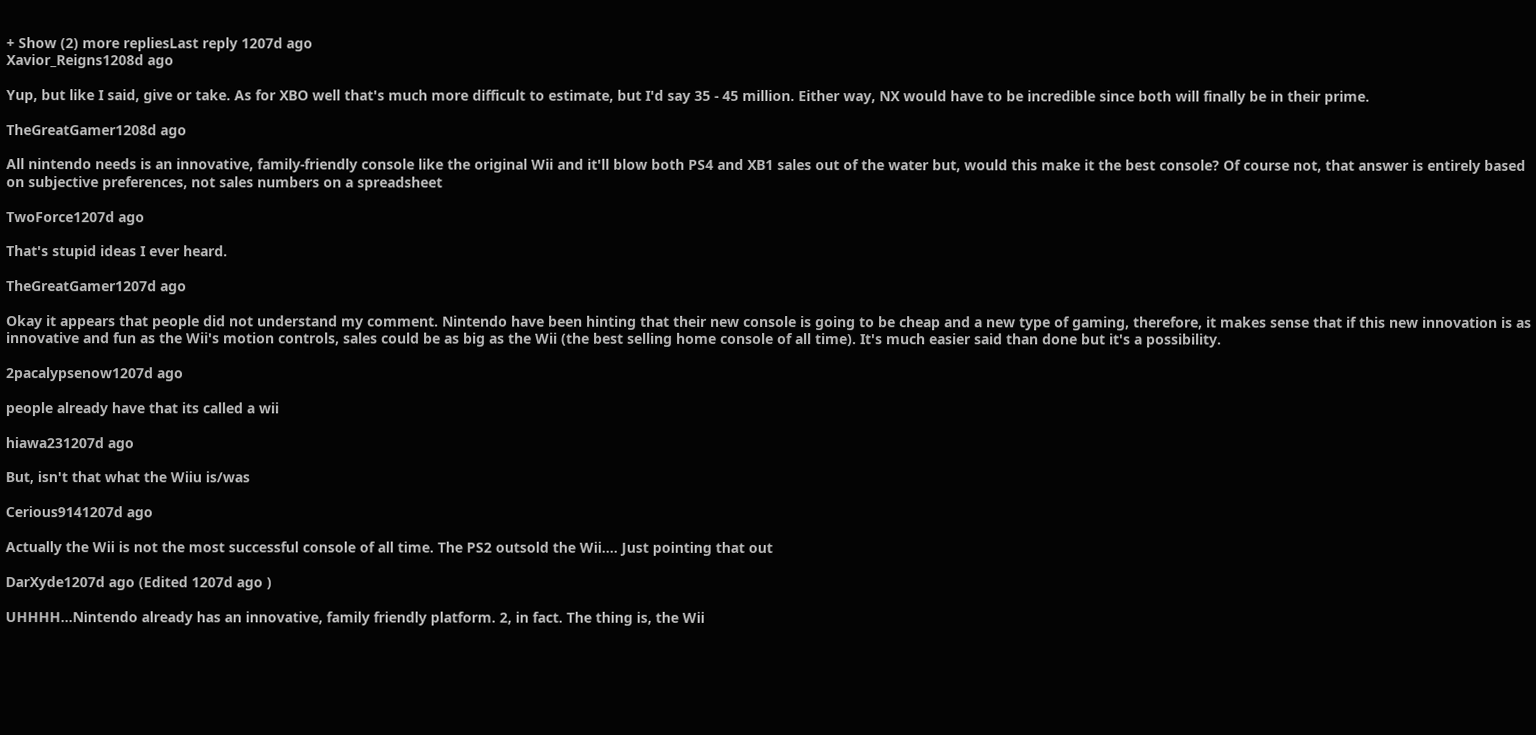+ Show (2) more repliesLast reply 1207d ago
Xavior_Reigns1208d ago

Yup, but like I said, give or take. As for XBO well that's much more difficult to estimate, but I'd say 35 - 45 million. Either way, NX would have to be incredible since both will finally be in their prime.

TheGreatGamer1208d ago

All nintendo needs is an innovative, family-friendly console like the original Wii and it'll blow both PS4 and XB1 sales out of the water but, would this make it the best console? Of course not, that answer is entirely based on subjective preferences, not sales numbers on a spreadsheet

TwoForce1207d ago

That's stupid ideas I ever heard.

TheGreatGamer1207d ago

Okay it appears that people did not understand my comment. Nintendo have been hinting that their new console is going to be cheap and a new type of gaming, therefore, it makes sense that if this new innovation is as innovative and fun as the Wii's motion controls, sales could be as big as the Wii (the best selling home console of all time). It's much easier said than done but it's a possibility.

2pacalypsenow1207d ago

people already have that its called a wii

hiawa231207d ago

But, isn't that what the Wiiu is/was

Cerious9141207d ago

Actually the Wii is not the most successful console of all time. The PS2 outsold the Wii.... Just pointing that out

DarXyde1207d ago (Edited 1207d ago )

UHHHH...Nintendo already has an innovative, family friendly platform. 2, in fact. The thing is, the Wii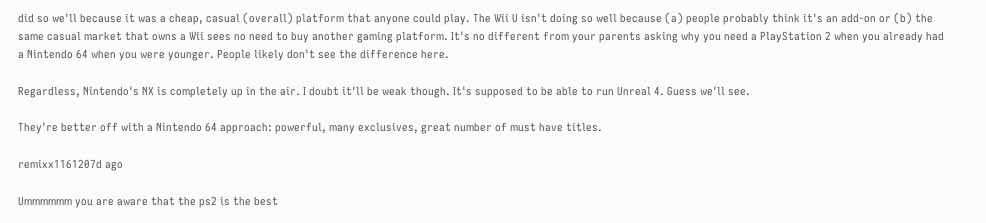did so we'll because it was a cheap, casual (overall) platform that anyone could play. The Wii U isn't doing so well because (a) people probably think it's an add-on or (b) the same casual market that owns a Wii sees no need to buy another gaming platform. It's no different from your parents asking why you need a PlayStation 2 when you already had a Nintendo 64 when you were younger. People likely don't see the difference here.

Regardless, Nintendo's NX is completely up in the air. I doubt it'll be weak though. It's supposed to be able to run Unreal 4. Guess we'll see.

They're better off with a Nintendo 64 approach: powerful, many exclusives, great number of must have titles.

remixx1161207d ago

Ummmmmm you are aware that the ps2 is the best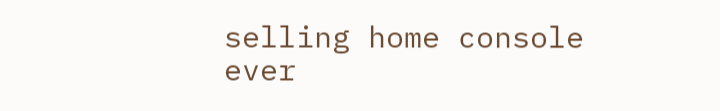selling home console ever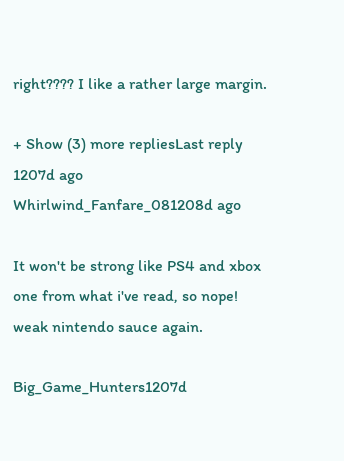right???? I like a rather large margin.

+ Show (3) more repliesLast reply 1207d ago
Whirlwind_Fanfare_081208d ago

It won't be strong like PS4 and xbox one from what i've read, so nope!
weak nintendo sauce again.

Big_Game_Hunters1207d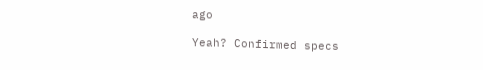ago

Yeah? Confirmed specs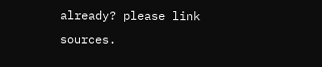already? please link sources.